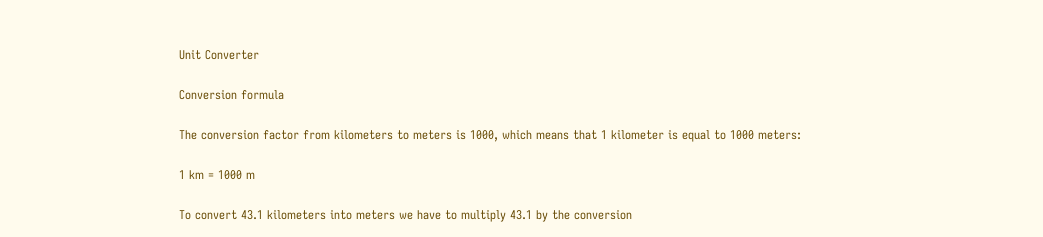Unit Converter

Conversion formula

The conversion factor from kilometers to meters is 1000, which means that 1 kilometer is equal to 1000 meters:

1 km = 1000 m

To convert 43.1 kilometers into meters we have to multiply 43.1 by the conversion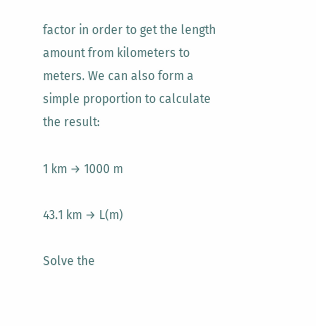factor in order to get the length amount from kilometers to meters. We can also form a simple proportion to calculate the result:

1 km → 1000 m

43.1 km → L(m)

Solve the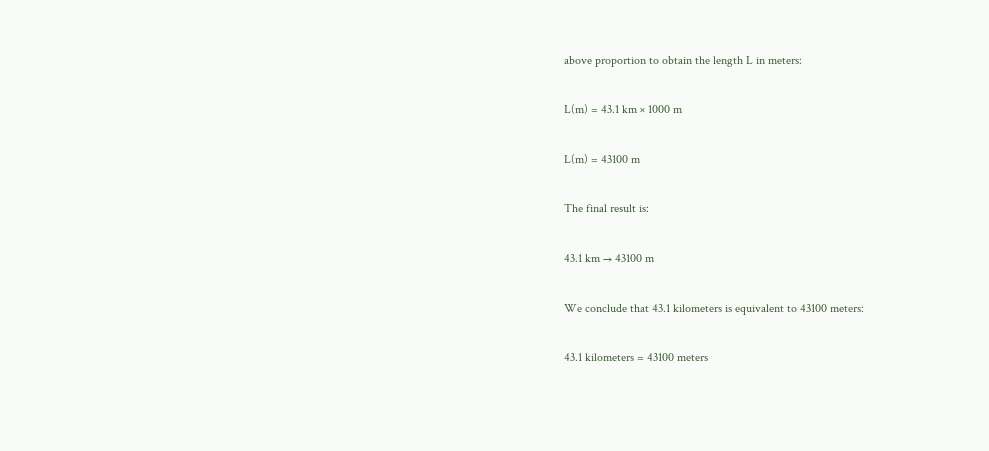above proportion to obtain the length L in meters:

L(m) = 43.1 km × 1000 m

L(m) = 43100 m

The final result is:

43.1 km → 43100 m

We conclude that 43.1 kilometers is equivalent to 43100 meters:

43.1 kilometers = 43100 meters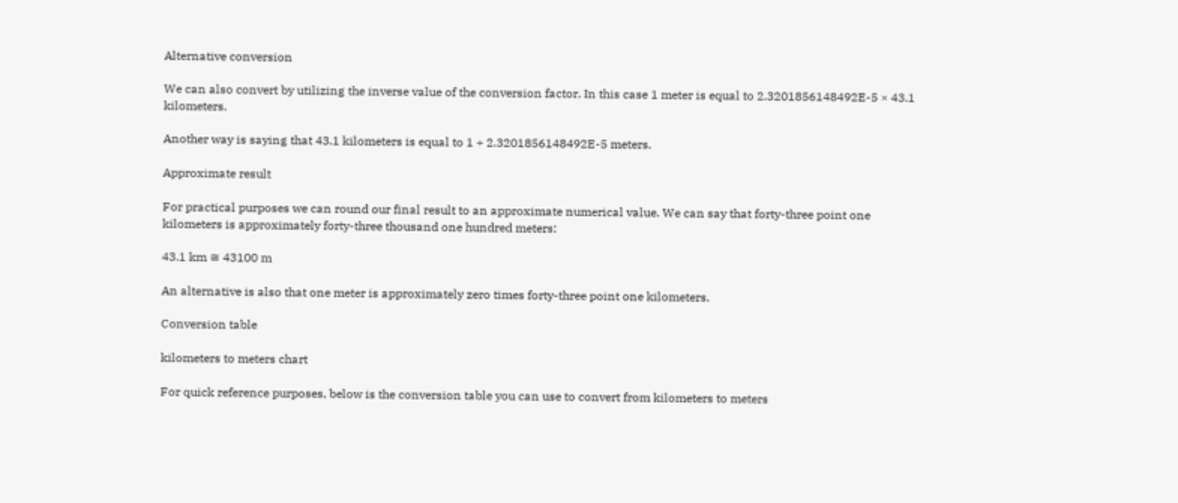Alternative conversion

We can also convert by utilizing the inverse value of the conversion factor. In this case 1 meter is equal to 2.3201856148492E-5 × 43.1 kilometers.

Another way is saying that 43.1 kilometers is equal to 1 ÷ 2.3201856148492E-5 meters.

Approximate result

For practical purposes we can round our final result to an approximate numerical value. We can say that forty-three point one kilometers is approximately forty-three thousand one hundred meters:

43.1 km ≅ 43100 m

An alternative is also that one meter is approximately zero times forty-three point one kilometers.

Conversion table

kilometers to meters chart

For quick reference purposes, below is the conversion table you can use to convert from kilometers to meters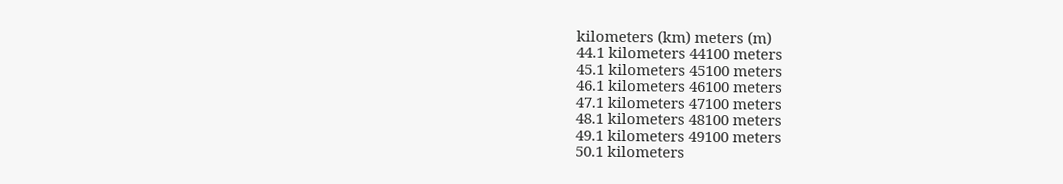kilometers (km) meters (m)
44.1 kilometers 44100 meters
45.1 kilometers 45100 meters
46.1 kilometers 46100 meters
47.1 kilometers 47100 meters
48.1 kilometers 48100 meters
49.1 kilometers 49100 meters
50.1 kilometers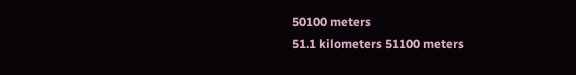50100 meters
51.1 kilometers 51100 meters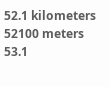52.1 kilometers 52100 meters
53.1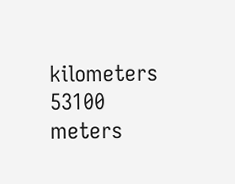kilometers 53100 meters